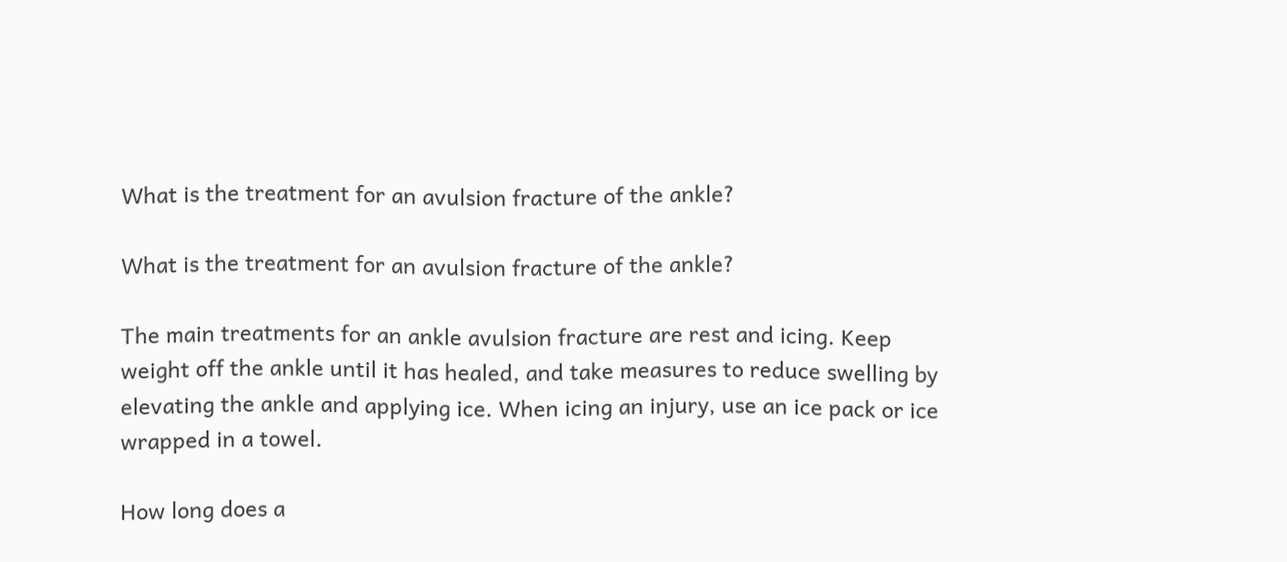What is the treatment for an avulsion fracture of the ankle?

What is the treatment for an avulsion fracture of the ankle?

The main treatments for an ankle avulsion fracture are rest and icing. Keep weight off the ankle until it has healed, and take measures to reduce swelling by elevating the ankle and applying ice. When icing an injury, use an ice pack or ice wrapped in a towel.

How long does a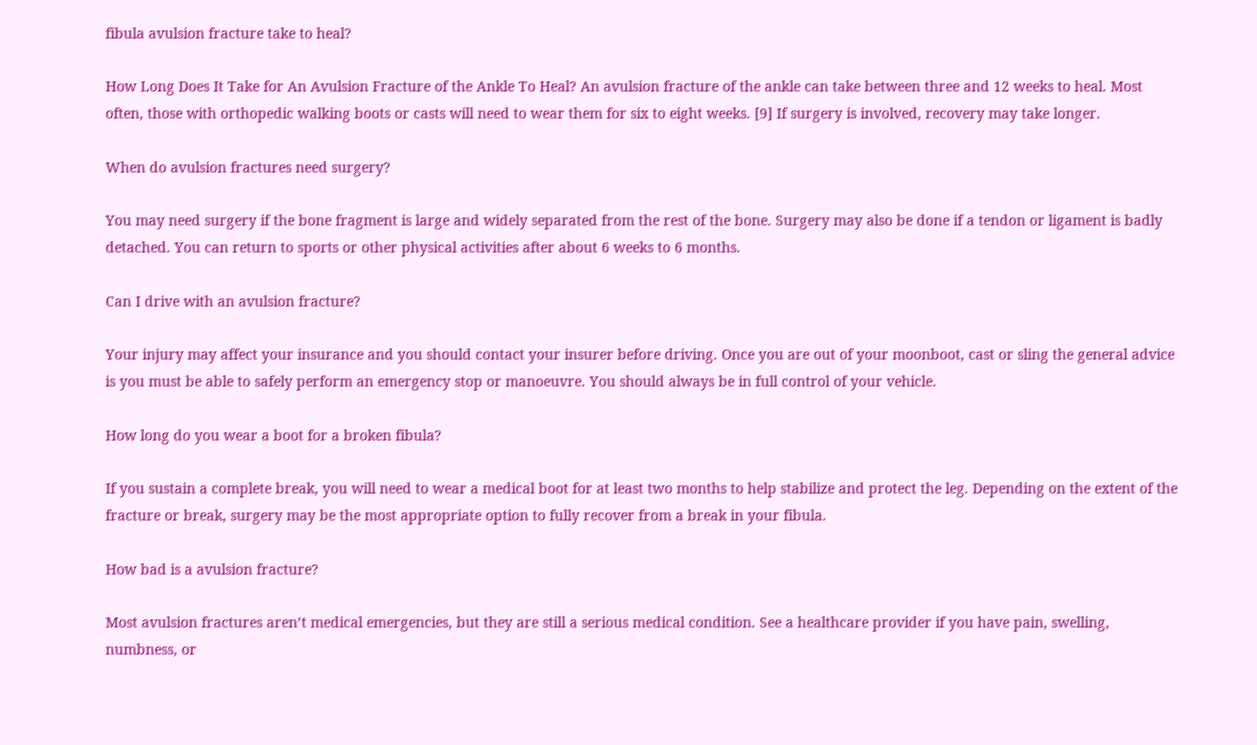fibula avulsion fracture take to heal?

How Long Does It Take for An Avulsion Fracture of the Ankle To Heal? An avulsion fracture of the ankle can take between three and 12 weeks to heal. Most often, those with orthopedic walking boots or casts will need to wear them for six to eight weeks. [9] If surgery is involved, recovery may take longer.

When do avulsion fractures need surgery?

You may need surgery if the bone fragment is large and widely separated from the rest of the bone. Surgery may also be done if a tendon or ligament is badly detached. You can return to sports or other physical activities after about 6 weeks to 6 months.

Can I drive with an avulsion fracture?

Your injury may affect your insurance and you should contact your insurer before driving. Once you are out of your moonboot, cast or sling the general advice is you must be able to safely perform an emergency stop or manoeuvre. You should always be in full control of your vehicle.

How long do you wear a boot for a broken fibula?

If you sustain a complete break, you will need to wear a medical boot for at least two months to help stabilize and protect the leg. Depending on the extent of the fracture or break, surgery may be the most appropriate option to fully recover from a break in your fibula.

How bad is a avulsion fracture?

Most avulsion fractures aren’t medical emergencies, but they are still a serious medical condition. See a healthcare provider if you have pain, swelling, numbness, or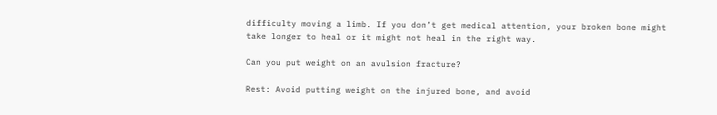difficulty moving a limb. If you don’t get medical attention, your broken bone might take longer to heal or it might not heal in the right way.

Can you put weight on an avulsion fracture?

Rest: Avoid putting weight on the injured bone, and avoid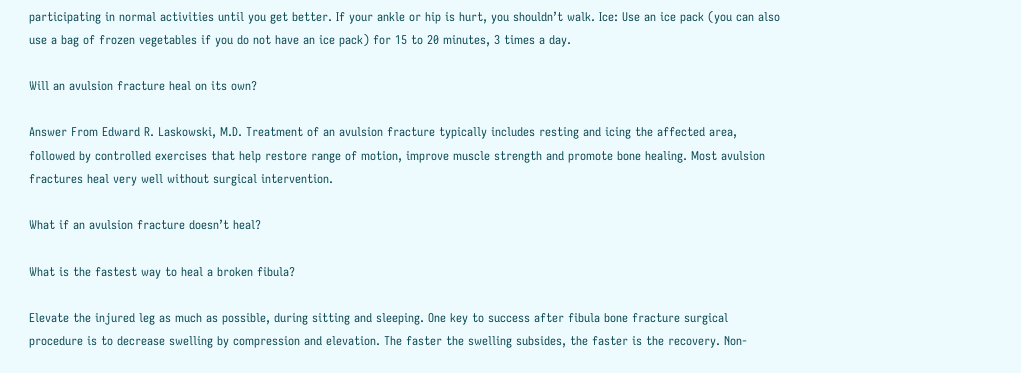participating in normal activities until you get better. If your ankle or hip is hurt, you shouldn’t walk. Ice: Use an ice pack (you can also use a bag of frozen vegetables if you do not have an ice pack) for 15 to 20 minutes, 3 times a day.

Will an avulsion fracture heal on its own?

Answer From Edward R. Laskowski, M.D. Treatment of an avulsion fracture typically includes resting and icing the affected area, followed by controlled exercises that help restore range of motion, improve muscle strength and promote bone healing. Most avulsion fractures heal very well without surgical intervention.

What if an avulsion fracture doesn’t heal?

What is the fastest way to heal a broken fibula?

Elevate the injured leg as much as possible, during sitting and sleeping. One key to success after fibula bone fracture surgical procedure is to decrease swelling by compression and elevation. The faster the swelling subsides, the faster is the recovery. Non-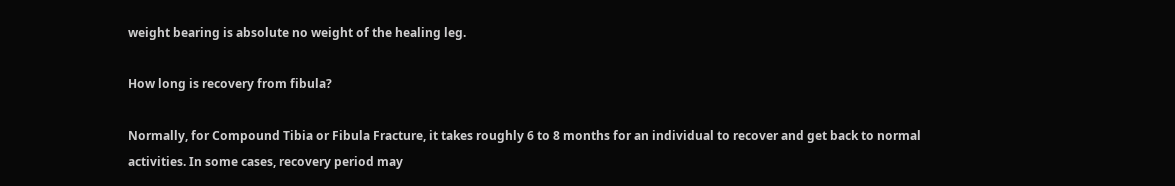weight bearing is absolute no weight of the healing leg.

How long is recovery from fibula?

Normally, for Compound Tibia or Fibula Fracture, it takes roughly 6 to 8 months for an individual to recover and get back to normal activities. In some cases, recovery period may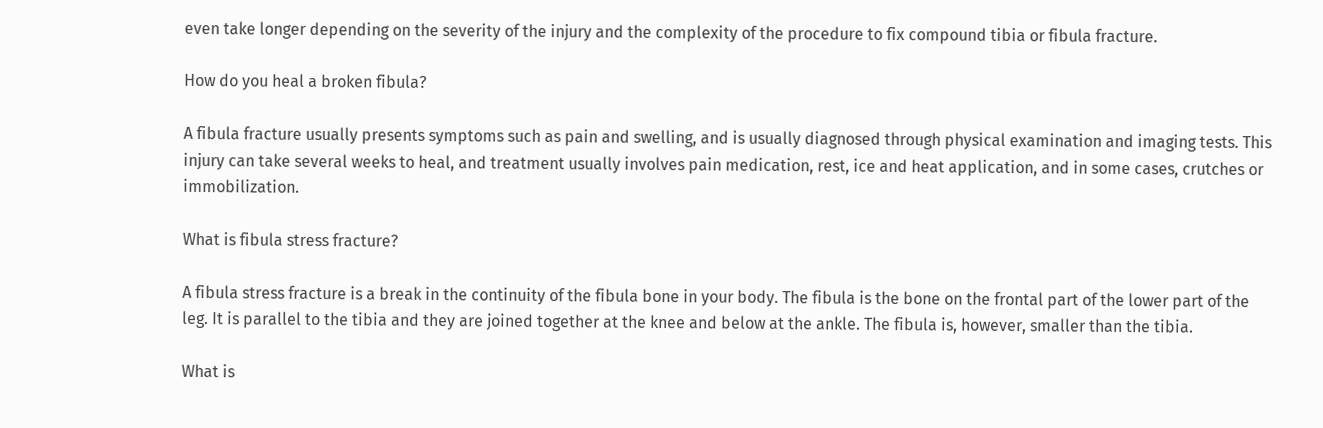even take longer depending on the severity of the injury and the complexity of the procedure to fix compound tibia or fibula fracture.

How do you heal a broken fibula?

A fibula fracture usually presents symptoms such as pain and swelling, and is usually diagnosed through physical examination and imaging tests. This injury can take several weeks to heal, and treatment usually involves pain medication, rest, ice and heat application, and in some cases, crutches or immobilization.

What is fibula stress fracture?

A fibula stress fracture is a break in the continuity of the fibula bone in your body. The fibula is the bone on the frontal part of the lower part of the leg. It is parallel to the tibia and they are joined together at the knee and below at the ankle. The fibula is, however, smaller than the tibia.

What is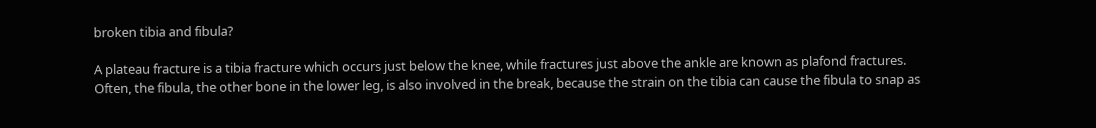broken tibia and fibula?

A plateau fracture is a tibia fracture which occurs just below the knee, while fractures just above the ankle are known as plafond fractures. Often, the fibula, the other bone in the lower leg, is also involved in the break, because the strain on the tibia can cause the fibula to snap as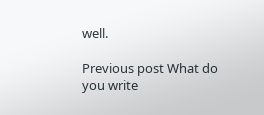well.

Previous post What do you write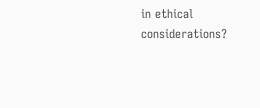in ethical considerations?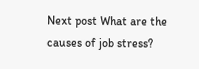Next post What are the causes of job stress?